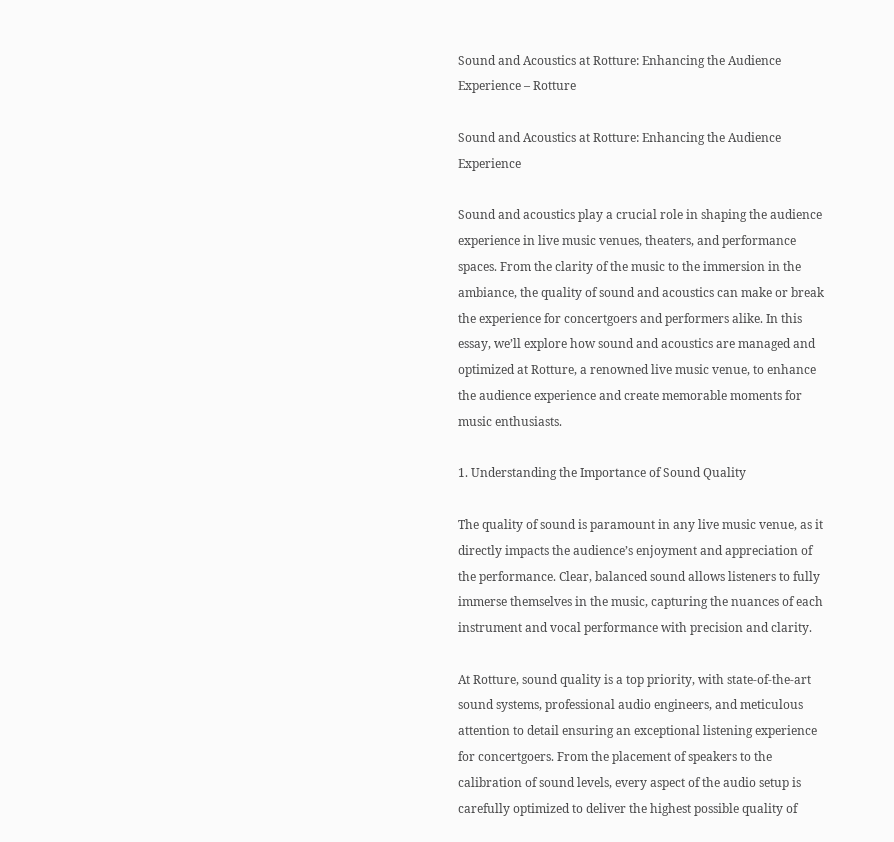Sound and Acoustics at Rotture: Enhancing the Audience Experience – Rotture

Sound and Acoustics at Rotture: Enhancing the Audience Experience

Sound and acoustics play a crucial role in shaping the audience experience in live music venues, theaters, and performance spaces. From the clarity of the music to the immersion in the ambiance, the quality of sound and acoustics can make or break the experience for concertgoers and performers alike. In this essay, we’ll explore how sound and acoustics are managed and optimized at Rotture, a renowned live music venue, to enhance the audience experience and create memorable moments for music enthusiasts.

1. Understanding the Importance of Sound Quality

The quality of sound is paramount in any live music venue, as it directly impacts the audience’s enjoyment and appreciation of the performance. Clear, balanced sound allows listeners to fully immerse themselves in the music, capturing the nuances of each instrument and vocal performance with precision and clarity.

At Rotture, sound quality is a top priority, with state-of-the-art sound systems, professional audio engineers, and meticulous attention to detail ensuring an exceptional listening experience for concertgoers. From the placement of speakers to the calibration of sound levels, every aspect of the audio setup is carefully optimized to deliver the highest possible quality of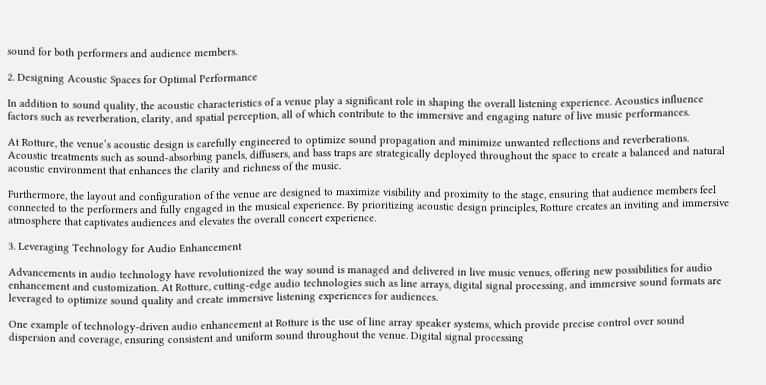sound for both performers and audience members.

2. Designing Acoustic Spaces for Optimal Performance

In addition to sound quality, the acoustic characteristics of a venue play a significant role in shaping the overall listening experience. Acoustics influence factors such as reverberation, clarity, and spatial perception, all of which contribute to the immersive and engaging nature of live music performances.

At Rotture, the venue’s acoustic design is carefully engineered to optimize sound propagation and minimize unwanted reflections and reverberations. Acoustic treatments such as sound-absorbing panels, diffusers, and bass traps are strategically deployed throughout the space to create a balanced and natural acoustic environment that enhances the clarity and richness of the music.

Furthermore, the layout and configuration of the venue are designed to maximize visibility and proximity to the stage, ensuring that audience members feel connected to the performers and fully engaged in the musical experience. By prioritizing acoustic design principles, Rotture creates an inviting and immersive atmosphere that captivates audiences and elevates the overall concert experience.

3. Leveraging Technology for Audio Enhancement

Advancements in audio technology have revolutionized the way sound is managed and delivered in live music venues, offering new possibilities for audio enhancement and customization. At Rotture, cutting-edge audio technologies such as line arrays, digital signal processing, and immersive sound formats are leveraged to optimize sound quality and create immersive listening experiences for audiences.

One example of technology-driven audio enhancement at Rotture is the use of line array speaker systems, which provide precise control over sound dispersion and coverage, ensuring consistent and uniform sound throughout the venue. Digital signal processing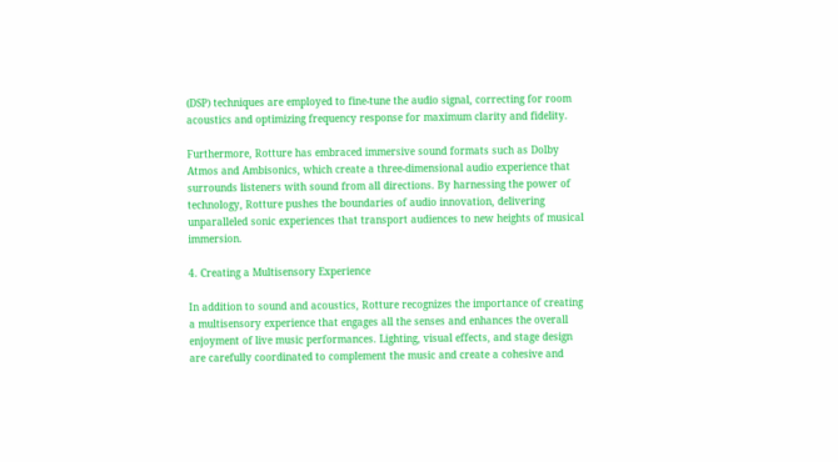(DSP) techniques are employed to fine-tune the audio signal, correcting for room acoustics and optimizing frequency response for maximum clarity and fidelity.

Furthermore, Rotture has embraced immersive sound formats such as Dolby Atmos and Ambisonics, which create a three-dimensional audio experience that surrounds listeners with sound from all directions. By harnessing the power of technology, Rotture pushes the boundaries of audio innovation, delivering unparalleled sonic experiences that transport audiences to new heights of musical immersion.

4. Creating a Multisensory Experience

In addition to sound and acoustics, Rotture recognizes the importance of creating a multisensory experience that engages all the senses and enhances the overall enjoyment of live music performances. Lighting, visual effects, and stage design are carefully coordinated to complement the music and create a cohesive and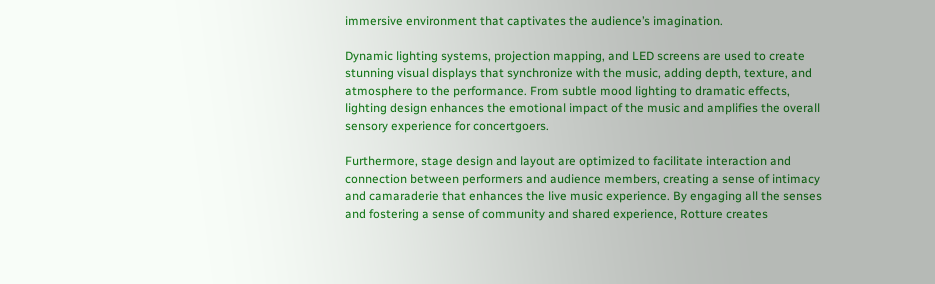immersive environment that captivates the audience’s imagination.

Dynamic lighting systems, projection mapping, and LED screens are used to create stunning visual displays that synchronize with the music, adding depth, texture, and atmosphere to the performance. From subtle mood lighting to dramatic effects, lighting design enhances the emotional impact of the music and amplifies the overall sensory experience for concertgoers.

Furthermore, stage design and layout are optimized to facilitate interaction and connection between performers and audience members, creating a sense of intimacy and camaraderie that enhances the live music experience. By engaging all the senses and fostering a sense of community and shared experience, Rotture creates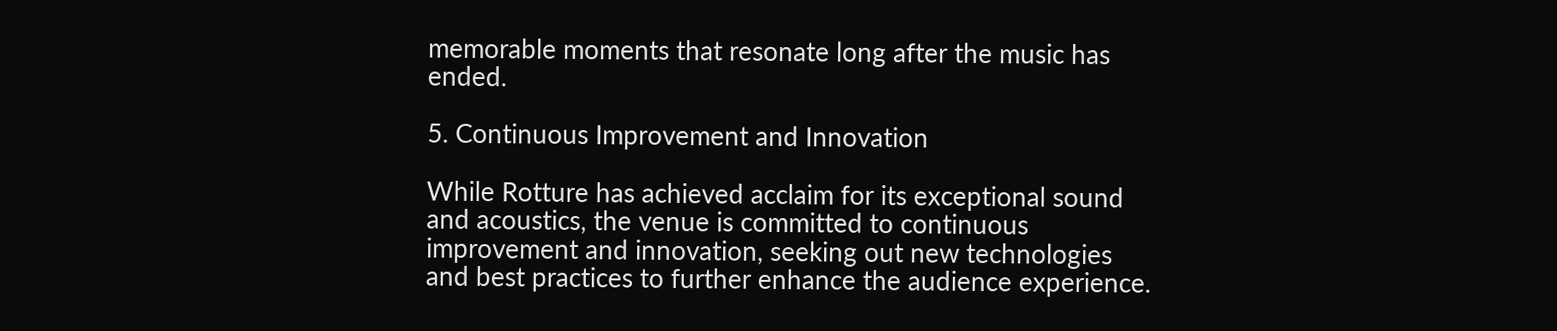memorable moments that resonate long after the music has ended.

5. Continuous Improvement and Innovation

While Rotture has achieved acclaim for its exceptional sound and acoustics, the venue is committed to continuous improvement and innovation, seeking out new technologies and best practices to further enhance the audience experience.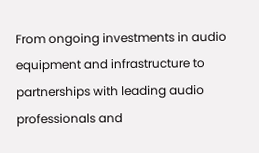From ongoing investments in audio equipment and infrastructure to partnerships with leading audio professionals and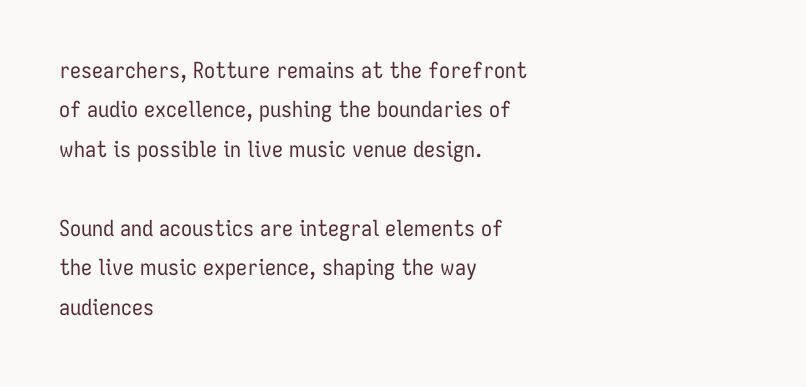researchers, Rotture remains at the forefront of audio excellence, pushing the boundaries of what is possible in live music venue design.

Sound and acoustics are integral elements of the live music experience, shaping the way audiences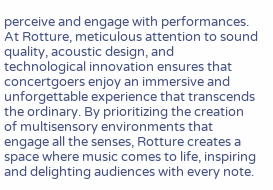perceive and engage with performances. At Rotture, meticulous attention to sound quality, acoustic design, and technological innovation ensures that concertgoers enjoy an immersive and unforgettable experience that transcends the ordinary. By prioritizing the creation of multisensory environments that engage all the senses, Rotture creates a space where music comes to life, inspiring and delighting audiences with every note.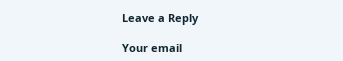Leave a Reply

Your email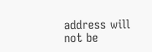address will not be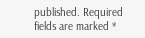published. Required fields are marked *